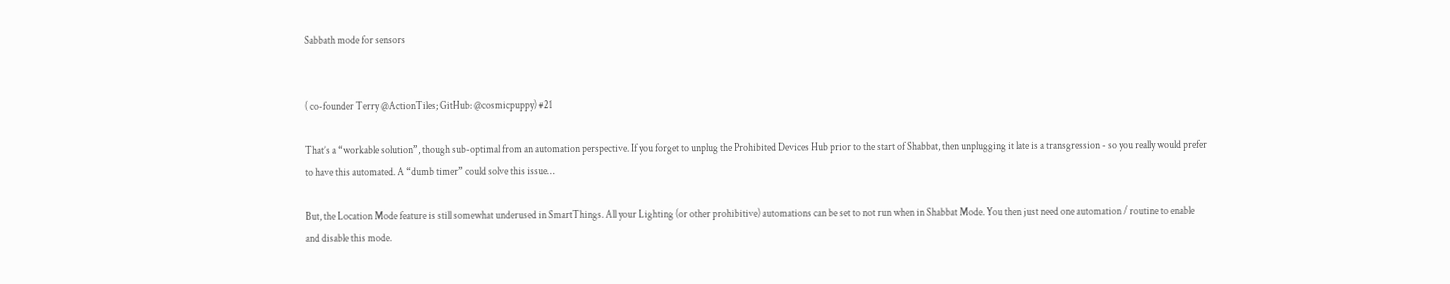Sabbath mode for sensors


( co-founder Terry @ActionTiles; GitHub: @cosmicpuppy) #21

That’s a “workable solution”, though sub-optimal from an automation perspective. If you forget to unplug the Prohibited Devices Hub prior to the start of Shabbat, then unplugging it late is a transgression - so you really would prefer to have this automated. A “dumb timer” could solve this issue…

But, the Location Mode feature is still somewhat underused in SmartThings. All your Lighting (or other prohibitive) automations can be set to not run when in Shabbat Mode. You then just need one automation / routine to enable and disable this mode.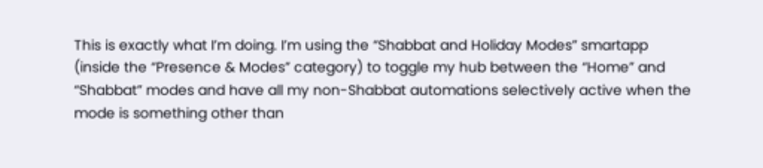This is exactly what I’m doing. I’m using the “Shabbat and Holiday Modes” smartapp (inside the “Presence & Modes” category) to toggle my hub between the “Home” and “Shabbat” modes and have all my non-Shabbat automations selectively active when the mode is something other than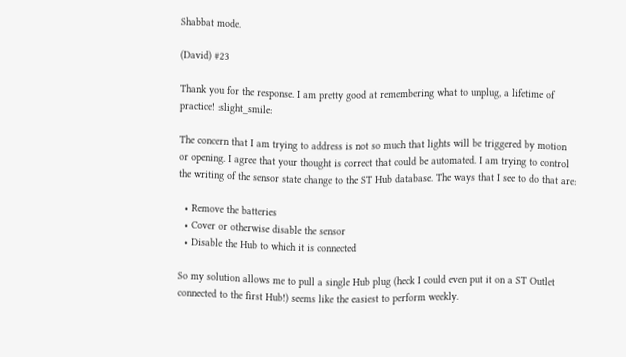Shabbat mode.

(David) #23

Thank you for the response. I am pretty good at remembering what to unplug, a lifetime of practice! :slight_smile:

The concern that I am trying to address is not so much that lights will be triggered by motion or opening. I agree that your thought is correct that could be automated. I am trying to control the writing of the sensor state change to the ST Hub database. The ways that I see to do that are:

  • Remove the batteries
  • Cover or otherwise disable the sensor
  • Disable the Hub to which it is connected

So my solution allows me to pull a single Hub plug (heck I could even put it on a ST Outlet connected to the first Hub!) seems like the easiest to perform weekly.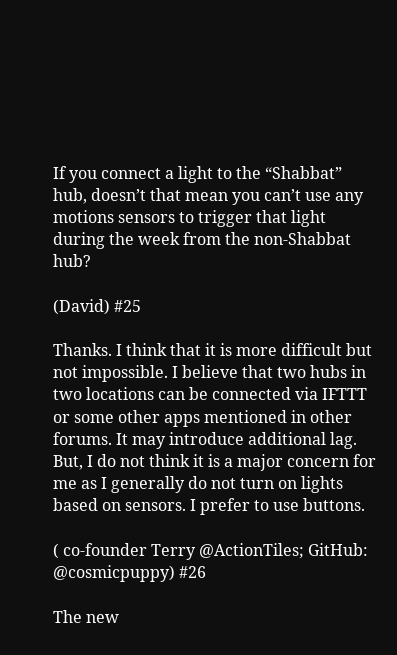If you connect a light to the “Shabbat” hub, doesn’t that mean you can’t use any motions sensors to trigger that light during the week from the non-Shabbat hub?

(David) #25

Thanks. I think that it is more difficult but not impossible. I believe that two hubs in two locations can be connected via IFTTT or some other apps mentioned in other forums. It may introduce additional lag. But, I do not think it is a major concern for me as I generally do not turn on lights based on sensors. I prefer to use buttons.

( co-founder Terry @ActionTiles; GitHub: @cosmicpuppy) #26

The new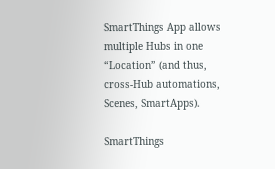SmartThings App allows multiple Hubs in one “Location” (and thus, cross-Hub automations, Scenes, SmartApps).

SmartThings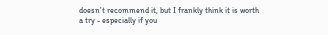doesn’t recommend it, but I frankly think it is worth a try - especially if you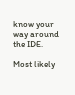know your way around the IDE.

Most likely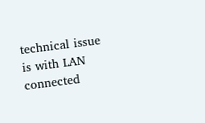technical issue is with LAN connected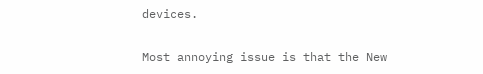devices.

Most annoying issue is that the New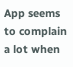App seems to complain a lot when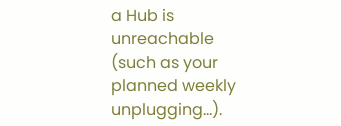a Hub is unreachable (such as your planned weekly unplugging…).